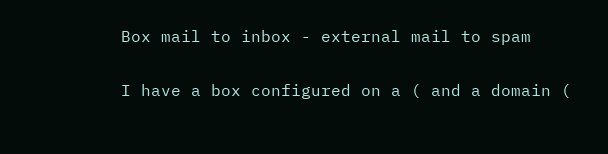Box mail to inbox - external mail to spam

I have a box configured on a ( and a domain (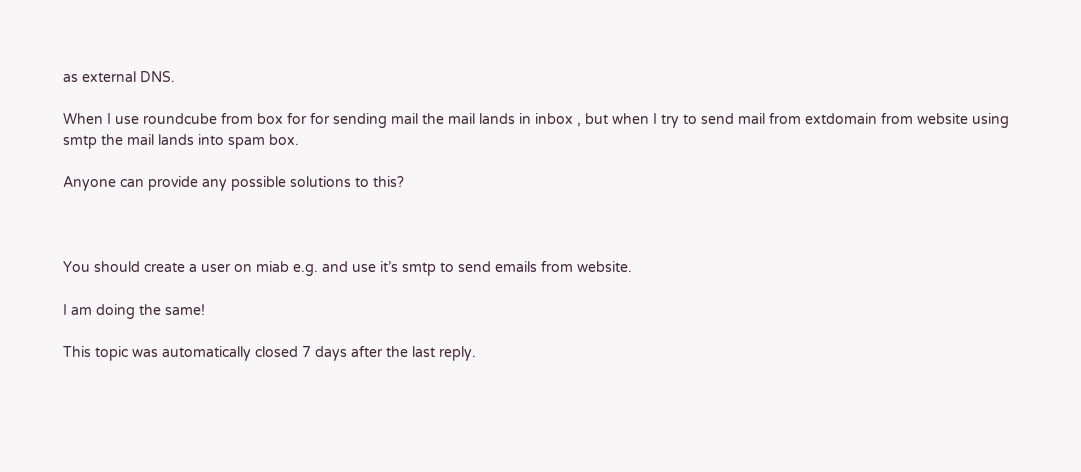as external DNS.

When I use roundcube from box for for sending mail the mail lands in inbox , but when I try to send mail from extdomain from website using smtp the mail lands into spam box.

Anyone can provide any possible solutions to this?



You should create a user on miab e.g. and use it’s smtp to send emails from website.

I am doing the same!

This topic was automatically closed 7 days after the last reply.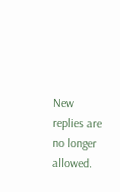New replies are no longer allowed.